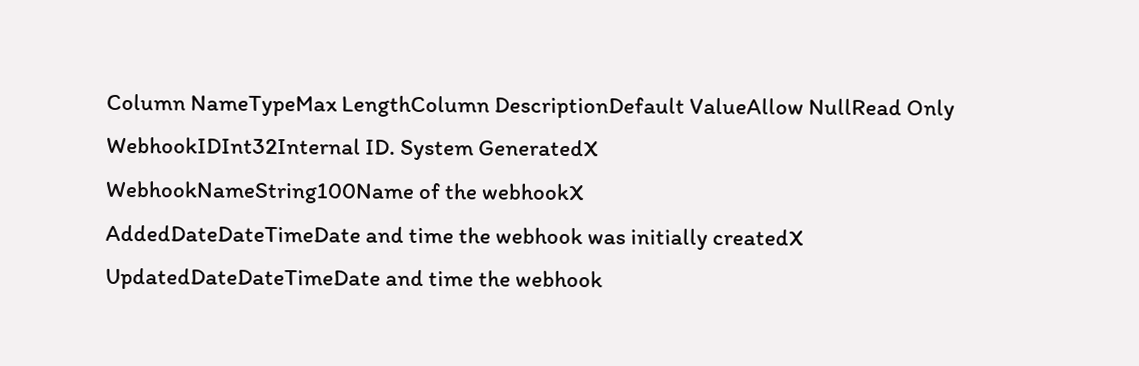Column NameTypeMax LengthColumn DescriptionDefault ValueAllow NullRead Only
WebhookIDInt32Internal ID. System GeneratedX
WebhookNameString100Name of the webhookX
AddedDateDateTimeDate and time the webhook was initially createdX
UpdatedDateDateTimeDate and time the webhook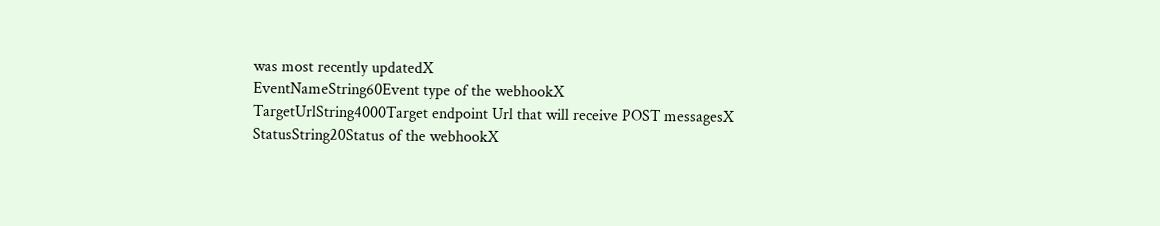was most recently updatedX
EventNameString60Event type of the webhookX
TargetUrlString4000Target endpoint Url that will receive POST messagesX
StatusString20Status of the webhookX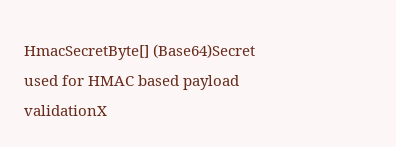HmacSecretByte[] (Base64)Secret used for HMAC based payload validationX